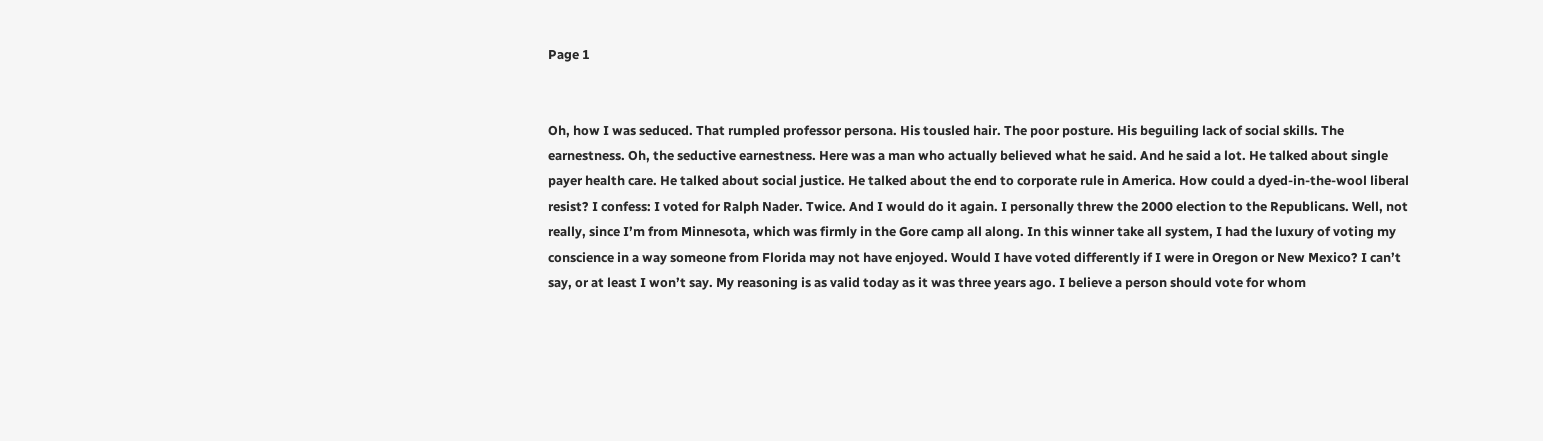Page 1


Oh, how I was seduced. That rumpled professor persona. His tousled hair. The poor posture. His beguiling lack of social skills. The earnestness. Oh, the seductive earnestness. Here was a man who actually believed what he said. And he said a lot. He talked about single payer health care. He talked about social justice. He talked about the end to corporate rule in America. How could a dyed-in-the-wool liberal resist? I confess: I voted for Ralph Nader. Twice. And I would do it again. I personally threw the 2000 election to the Republicans. Well, not really, since I’m from Minnesota, which was firmly in the Gore camp all along. In this winner take all system, I had the luxury of voting my conscience in a way someone from Florida may not have enjoyed. Would I have voted differently if I were in Oregon or New Mexico? I can’t say, or at least I won’t say. My reasoning is as valid today as it was three years ago. I believe a person should vote for whom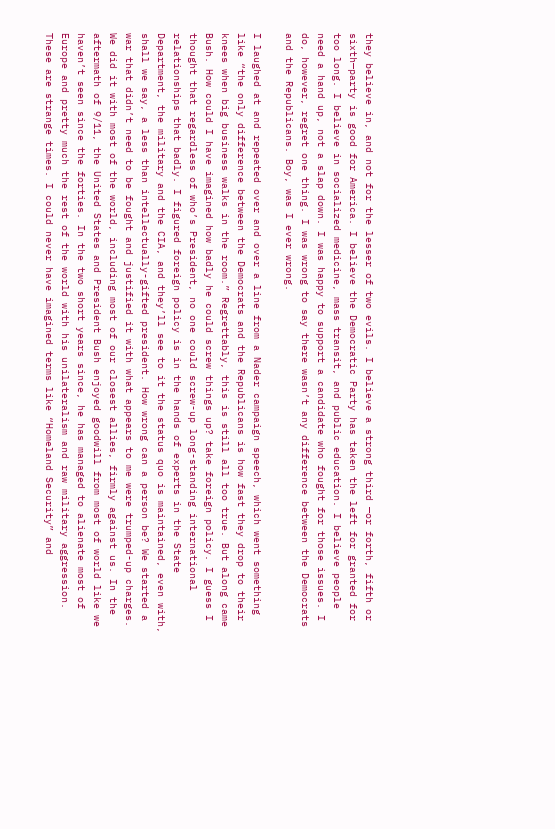they believe in, and not for the lesser of two evils. I believe a strong third —or forth, fifth or sixth—party is good for America. I believe the Democratic Party has taken the left for granted for too long. I believe in socialized medicine, mass transit, and public education. I believe people need a hand up, not a slap down. I was happy to support a candidate who fought for those issues. I do, however, regret one thing. I was wrong to say there wasn’t any difference between the Democrats and the Republicans. Boy, was I ever wrong.

I laughed at and repeated over and over a line from a Nader campaign speech, which went something like “the only difference between the Democrats and the Republicans is how fast they drop to their knees when big business walks in the room.” Regrettably, this is still all too true. But along came Bush. How could I have imagined how badly he could screw things up? take foreign policy. I guess I thought that regardless of who’s President, no one could screw-up long-standing international relationships that badly. I figured foreign policy is in the hands of experts in the State Department, the military and the CIA, and they’ll see to it the status quo is maintained, even with, shall we say, a less than intellectually-gifted president. How wrong can a person be? We started a war that didn’t need to be fought and justified it with what appears to me were trumped-up charges. We did it with most of the world, including most of our closest allies, firmly against us. In the aftermath of 9/11, the United States and President Bush enjoyed goodwill from most of world like we haven’t seen since the forties. In the two short years since, he has managed to alienate most of Europe and pretty much the rest of the world with his unilateralism and raw military aggression. These are strange times. I could never have imagined terms like “Homeland Security” and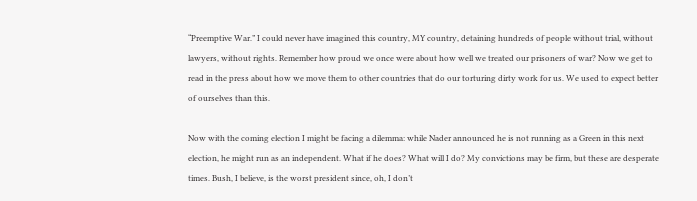“Preemptive War.” I could never have imagined this country, MY country, detaining hundreds of people without trial, without lawyers, without rights. Remember how proud we once were about how well we treated our prisoners of war? Now we get to read in the press about how we move them to other countries that do our torturing dirty work for us. We used to expect better of ourselves than this.

Now with the coming election I might be facing a dilemma: while Nader announced he is not running as a Green in this next election, he might run as an independent. What if he does? What will I do? My convictions may be firm, but these are desperate times. Bush, I believe, is the worst president since, oh, I don’t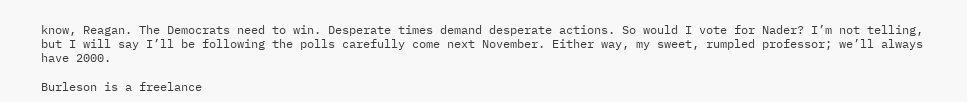know, Reagan. The Democrats need to win. Desperate times demand desperate actions. So would I vote for Nader? I’m not telling, but I will say I’ll be following the polls carefully come next November. Either way, my sweet, rumpled professor; we’ll always have 2000.

Burleson is a freelance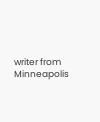writer from Minneapolis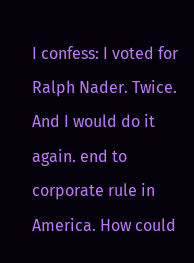I confess: I voted for Ralph Nader. Twice. And I would do it again. end to corporate rule in America. How could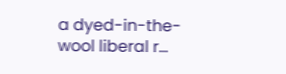a dyed-in-the-wool liberal r...